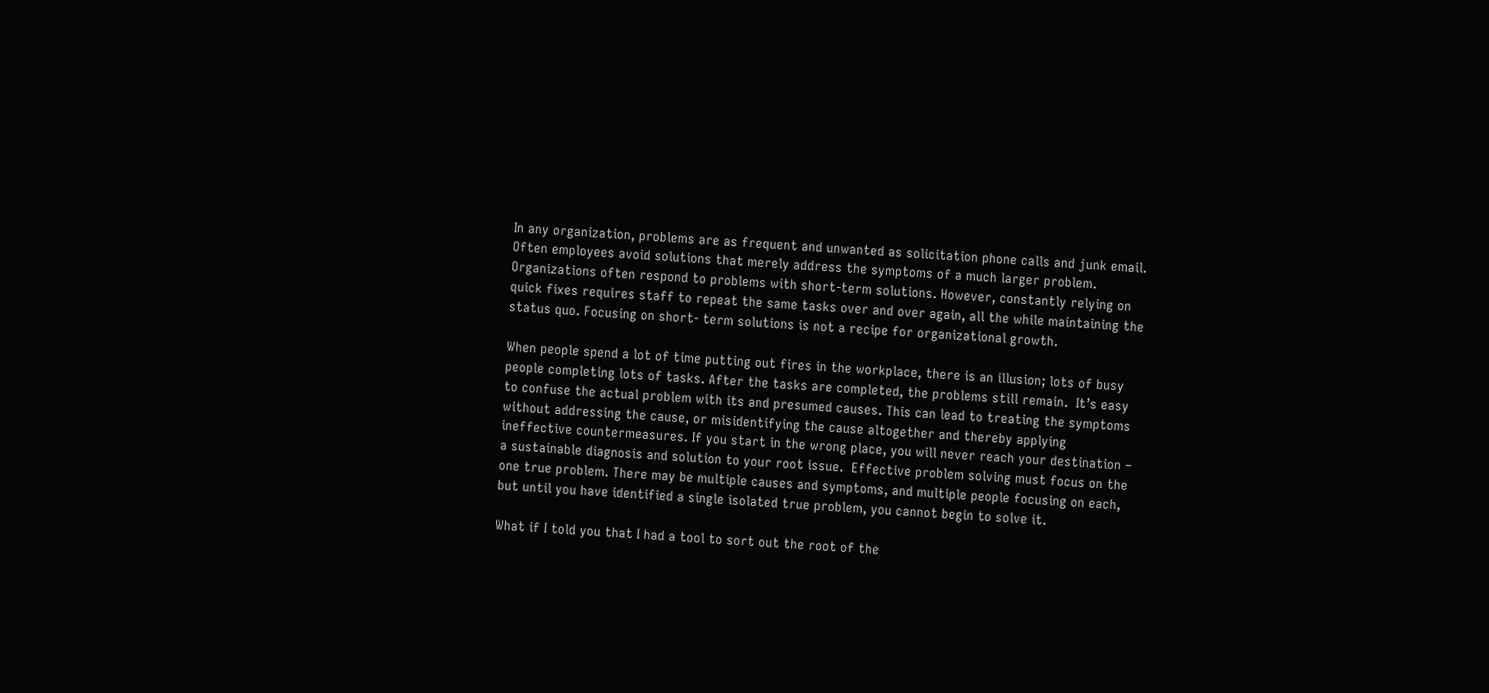In any organization, problems are as frequent and unwanted as solicitation phone calls and junk email. Often employees avoid solutions that merely address the symptoms of a much larger problem. Organizations often respond to problems with short-term solutions. However, constantly relying on quick fixes requires staff to repeat the same tasks over and over again, all the while maintaining the status quo. Focusing on short- term solutions is not a recipe for organizational growth.

When people spend a lot of time putting out fires in the workplace, there is an illusion; lots of busy people completing lots of tasks. After the tasks are completed, the problems still remain.  It’s easy to confuse the actual problem with its and presumed causes. This can lead to treating the symptoms without addressing the cause, or misidentifying the cause altogether and thereby applying ineffective countermeasures. If you start in the wrong place, you will never reach your destination – a sustainable diagnosis and solution to your root issue.  Effective problem solving must focus on the one true problem. There may be multiple causes and symptoms, and multiple people focusing on each, but until you have identified a single isolated true problem, you cannot begin to solve it.

What if I told you that I had a tool to sort out the root of the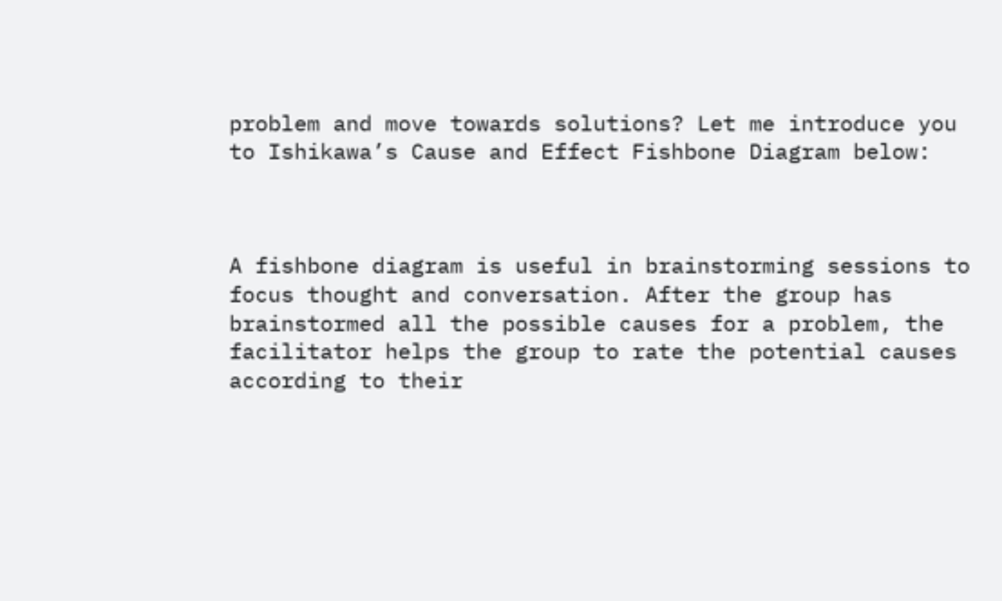problem and move towards solutions? Let me introduce you to Ishikawa’s Cause and Effect Fishbone Diagram below:



A fishbone diagram is useful in brainstorming sessions to focus thought and conversation. After the group has brainstormed all the possible causes for a problem, the facilitator helps the group to rate the potential causes according to their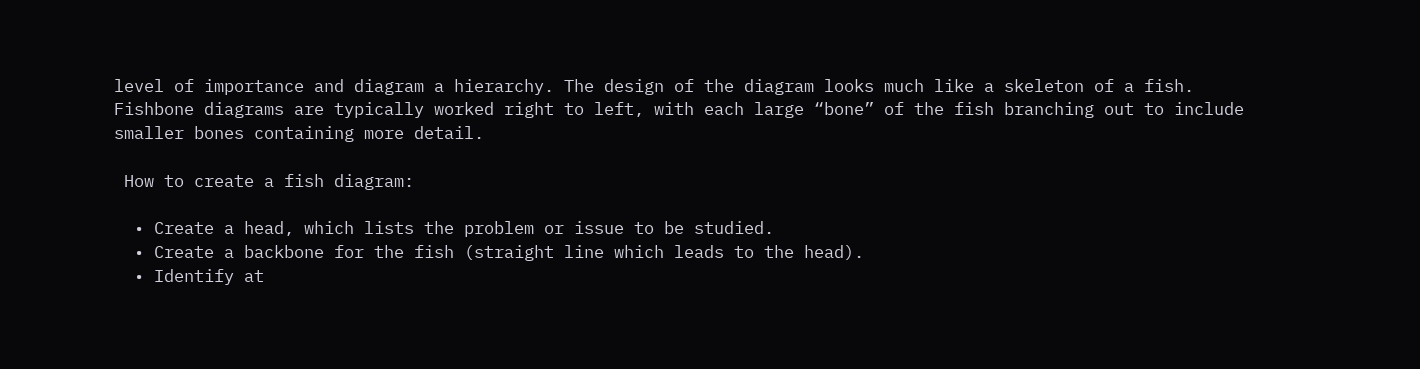level of importance and diagram a hierarchy. The design of the diagram looks much like a skeleton of a fish. Fishbone diagrams are typically worked right to left, with each large “bone” of the fish branching out to include smaller bones containing more detail.

 How to create a fish diagram:

  • Create a head, which lists the problem or issue to be studied.
  • Create a backbone for the fish (straight line which leads to the head).
  • Identify at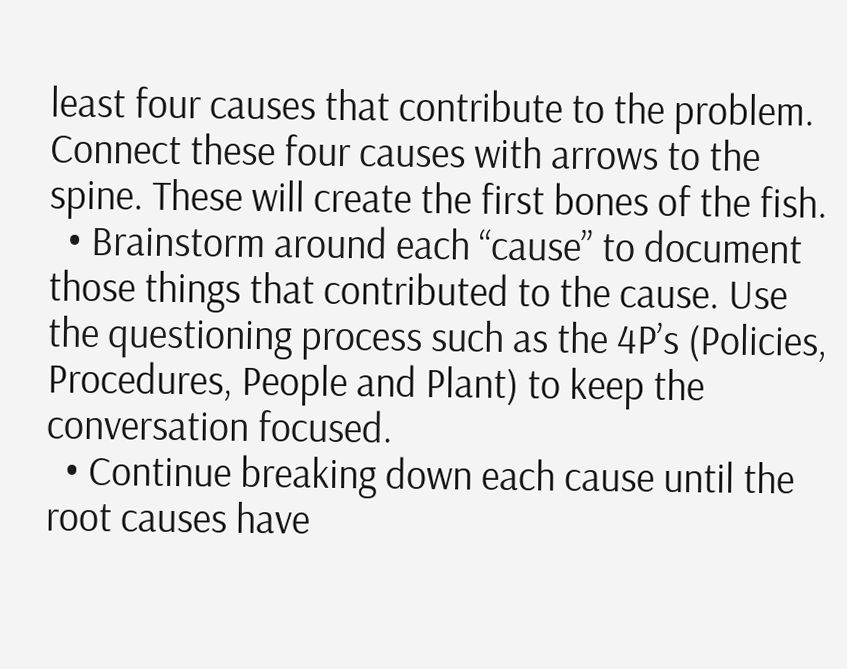least four causes that contribute to the problem. Connect these four causes with arrows to the spine. These will create the first bones of the fish.
  • Brainstorm around each “cause” to document those things that contributed to the cause. Use the questioning process such as the 4P’s (Policies, Procedures, People and Plant) to keep the conversation focused.
  • Continue breaking down each cause until the root causes have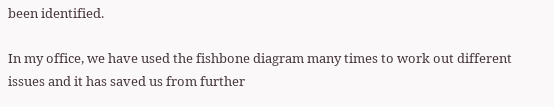been identified.

In my office, we have used the fishbone diagram many times to work out different issues and it has saved us from further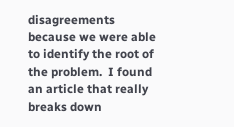disagreements because we were able to identify the root of the problem.  I found an article that really breaks down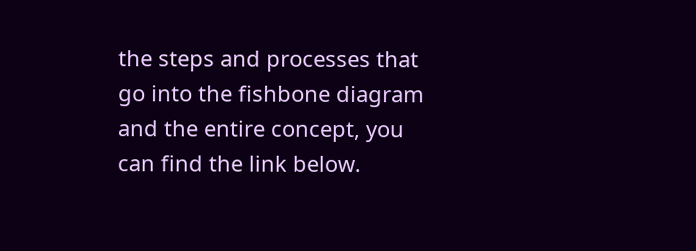the steps and processes that go into the fishbone diagram and the entire concept, you can find the link below.